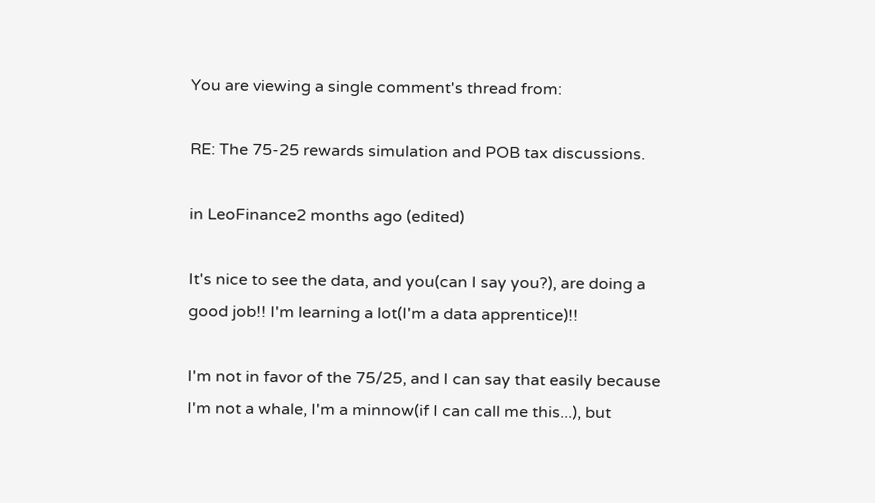You are viewing a single comment's thread from:

RE: The 75-25 rewards simulation and POB tax discussions.

in LeoFinance2 months ago (edited)

It's nice to see the data, and you(can I say you?), are doing a good job!! I'm learning a lot(I'm a data apprentice)!!

I'm not in favor of the 75/25, and I can say that easily because I'm not a whale, I'm a minnow(if I can call me this...), but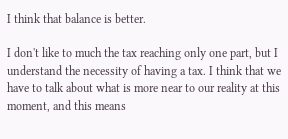I think that balance is better.

I don't like to much the tax reaching only one part, but I understand the necessity of having a tax. I think that we have to talk about what is more near to our reality at this moment, and this means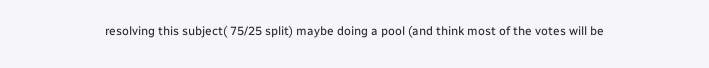resolving this subject( 75/25 split) maybe doing a pool (and think most of the votes will be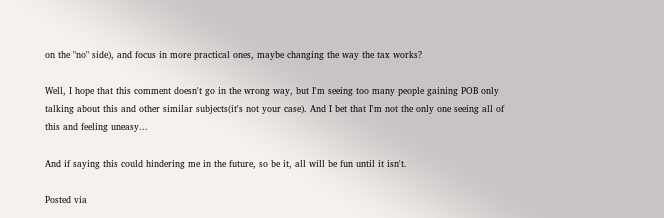on the "no" side), and focus in more practical ones, maybe changing the way the tax works?

Well, I hope that this comment doesn't go in the wrong way, but I'm seeing too many people gaining POB only talking about this and other similar subjects(it's not your case). And I bet that I'm not the only one seeing all of this and feeling uneasy...

And if saying this could hindering me in the future, so be it, all will be fun until it isn't.

Posted via